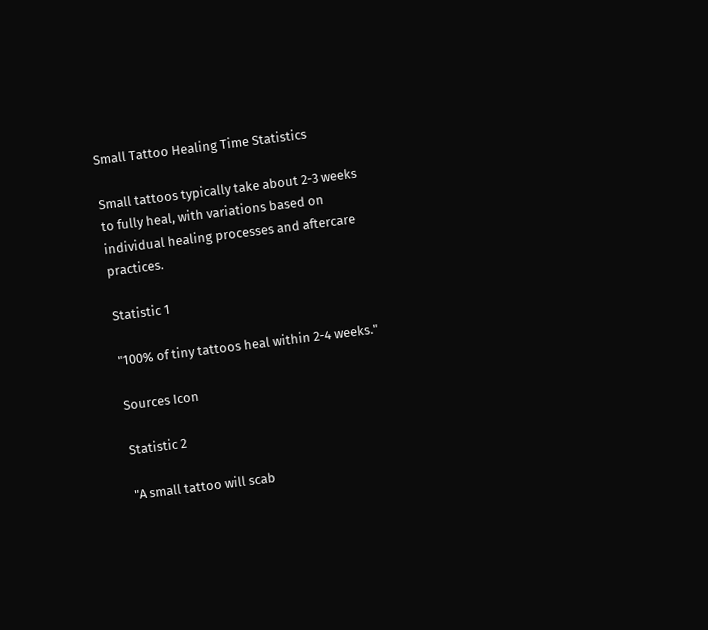Small Tattoo Healing Time Statistics

Small tattoos typically take about 2-3 weeks to fully heal, with variations based on individual healing processes and aftercare practices.

Statistic 1

"100% of tiny tattoos heal within 2-4 weeks."

Sources Icon

Statistic 2

"A small tattoo will scab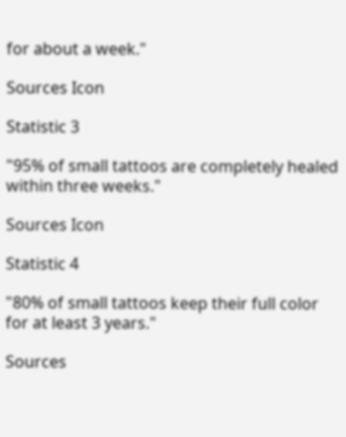for about a week."

Sources Icon

Statistic 3

"95% of small tattoos are completely healed within three weeks."

Sources Icon

Statistic 4

"80% of small tattoos keep their full color for at least 3 years."

Sources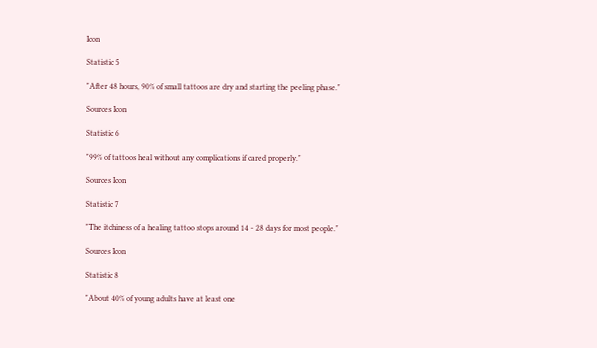Icon

Statistic 5

"After 48 hours, 90% of small tattoos are dry and starting the peeling phase."

Sources Icon

Statistic 6

"99% of tattoos heal without any complications if cared properly."

Sources Icon

Statistic 7

"The itchiness of a healing tattoo stops around 14 - 28 days for most people."

Sources Icon

Statistic 8

"About 40% of young adults have at least one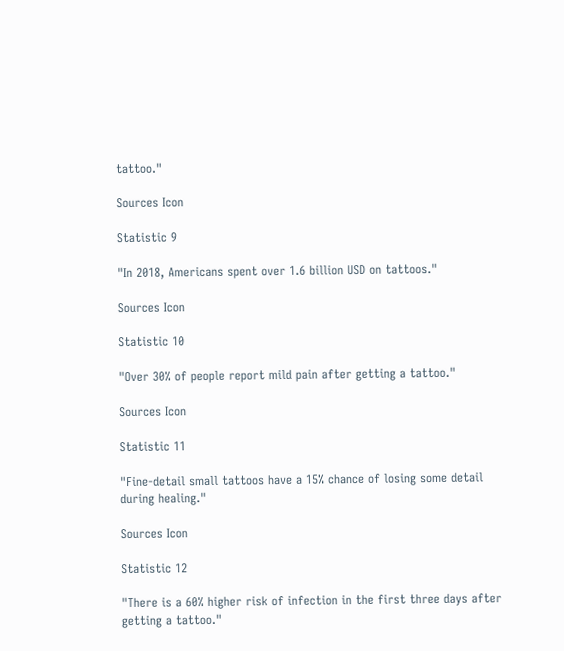tattoo."

Sources Icon

Statistic 9

"In 2018, Americans spent over 1.6 billion USD on tattoos."

Sources Icon

Statistic 10

"Over 30% of people report mild pain after getting a tattoo."

Sources Icon

Statistic 11

"Fine-detail small tattoos have a 15% chance of losing some detail during healing."

Sources Icon

Statistic 12

"There is a 60% higher risk of infection in the first three days after getting a tattoo."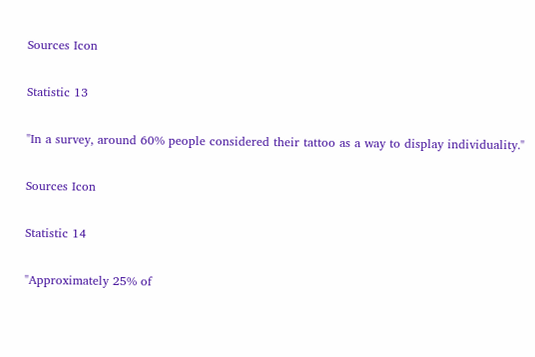Sources Icon

Statistic 13

"In a survey, around 60% people considered their tattoo as a way to display individuality."

Sources Icon

Statistic 14

"Approximately 25% of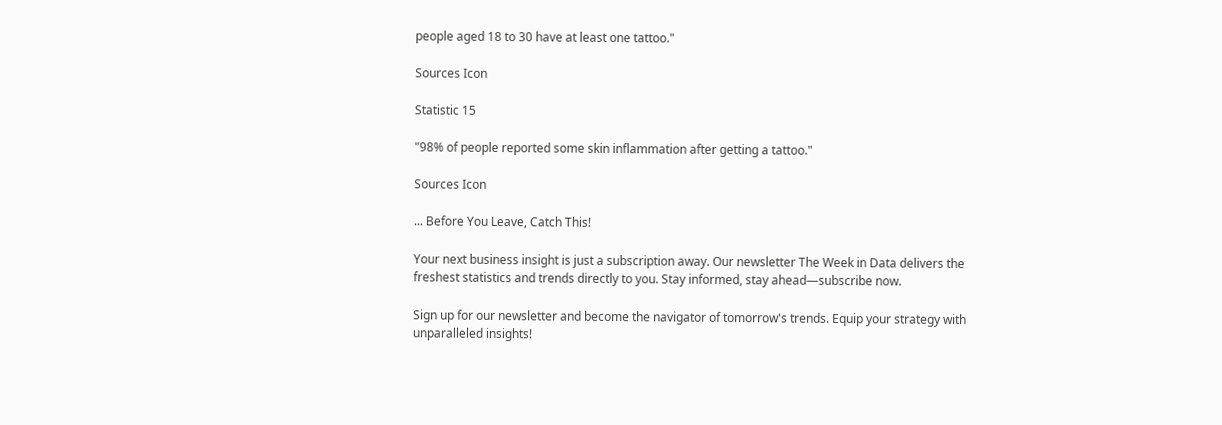people aged 18 to 30 have at least one tattoo."

Sources Icon

Statistic 15

"98% of people reported some skin inflammation after getting a tattoo."

Sources Icon

... Before You Leave, Catch This!

Your next business insight is just a subscription away. Our newsletter The Week in Data delivers the freshest statistics and trends directly to you. Stay informed, stay ahead—subscribe now.

Sign up for our newsletter and become the navigator of tomorrow's trends. Equip your strategy with unparalleled insights!